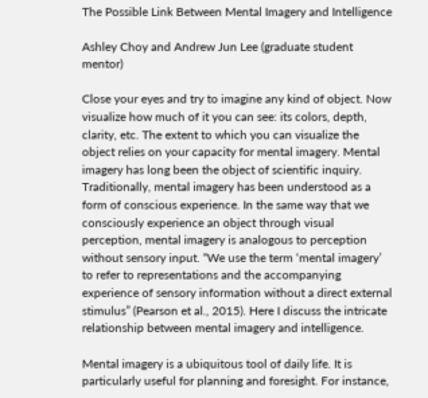The Possible Link Between Mental Imagery and Intelligence

Ashley Choy and Andrew Jun Lee (graduate student mentor)

Close your eyes and try to imagine any kind of object. Now visualize how much of it you can see: its colors, depth, clarity, etc. The extent to which you can visualize the object relies on your capacity for mental imagery. Mental imagery has long been the object of scientific inquiry. Traditionally, mental imagery has been understood as a form of conscious experience. In the same way that we consciously experience an object through visual perception, mental imagery is analogous to perception without sensory input. “We use the term ‘mental imagery’ to refer to representations and the accompanying experience of sensory information without a direct external stimulus” (Pearson et al., 2015). Here I discuss the intricate relationship between mental imagery and intelligence.

Mental imagery is a ubiquitous tool of daily life. It is particularly useful for planning and foresight. For instance,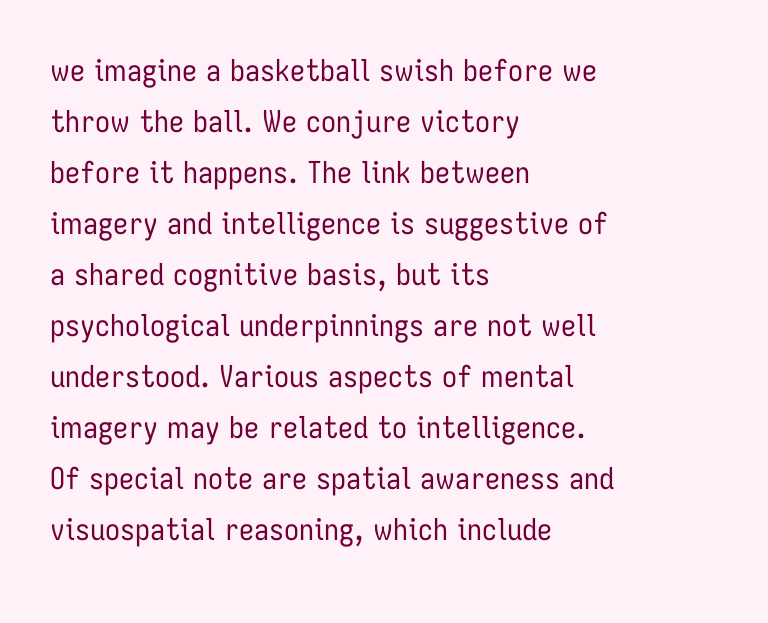we imagine a basketball swish before we throw the ball. We conjure victory before it happens. The link between imagery and intelligence is suggestive of a shared cognitive basis, but its psychological underpinnings are not well understood. Various aspects of mental imagery may be related to intelligence. Of special note are spatial awareness and visuospatial reasoning, which include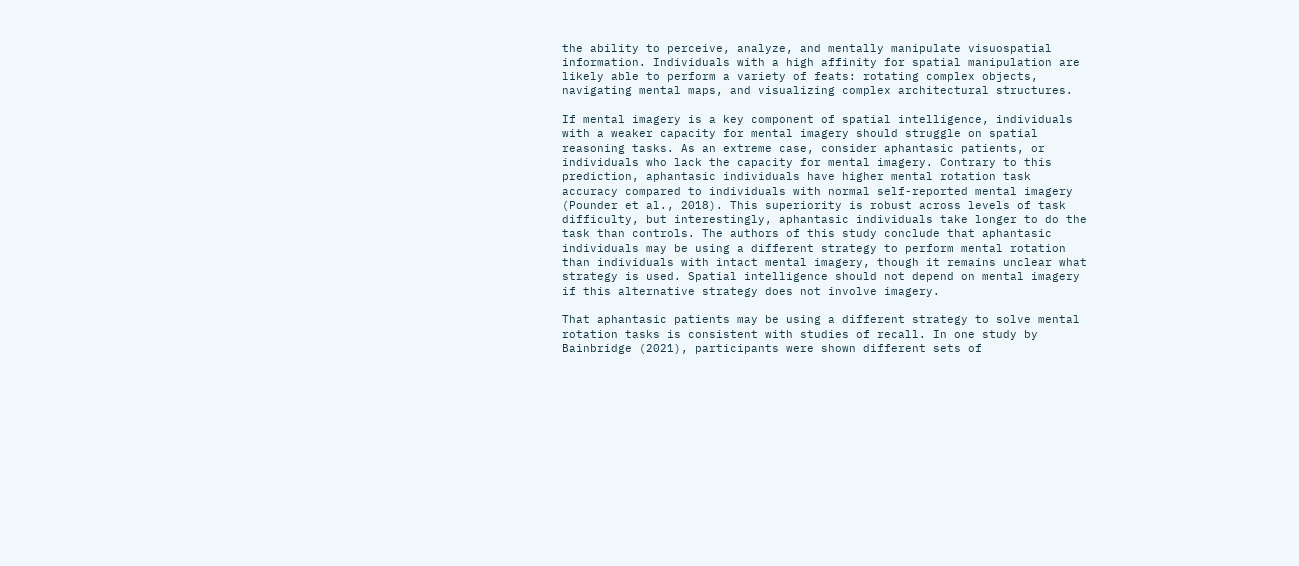the ability to perceive, analyze, and mentally manipulate visuospatial information. Individuals with a high affinity for spatial manipulation are likely able to perform a variety of feats: rotating complex objects, navigating mental maps, and visualizing complex architectural structures.

If mental imagery is a key component of spatial intelligence, individuals with a weaker capacity for mental imagery should struggle on spatial reasoning tasks. As an extreme case, consider aphantasic patients, or individuals who lack the capacity for mental imagery. Contrary to this prediction, aphantasic individuals have higher mental rotation task accuracy compared to individuals with normal self-reported mental imagery (Pounder et al., 2018). This superiority is robust across levels of task difficulty, but interestingly, aphantasic individuals take longer to do the task than controls. The authors of this study conclude that aphantasic individuals may be using a different strategy to perform mental rotation than individuals with intact mental imagery, though it remains unclear what strategy is used. Spatial intelligence should not depend on mental imagery if this alternative strategy does not involve imagery.

That aphantasic patients may be using a different strategy to solve mental rotation tasks is consistent with studies of recall. In one study by Bainbridge (2021), participants were shown different sets of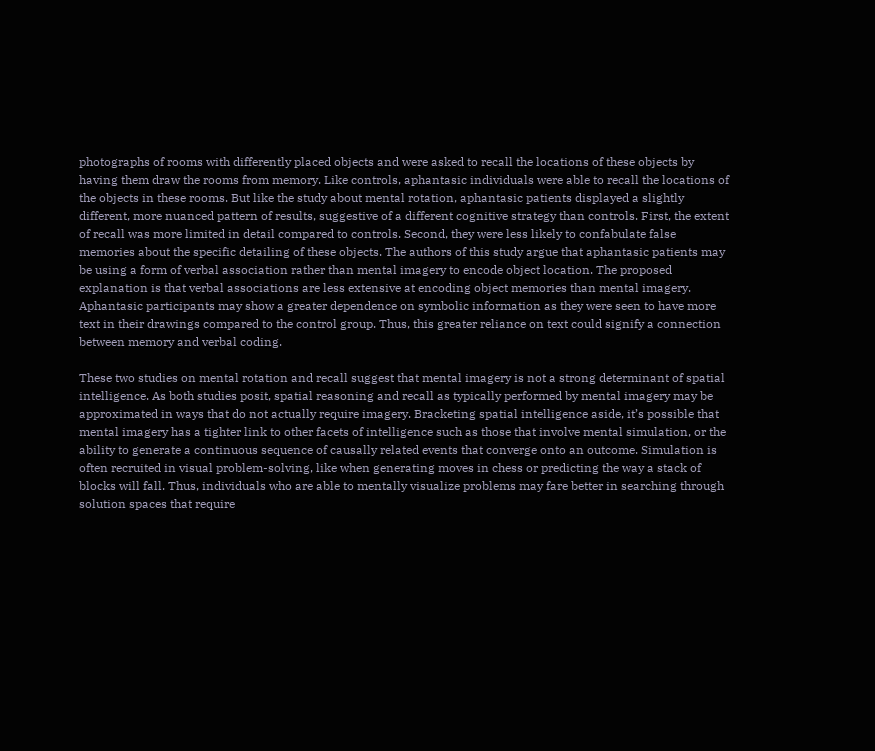photographs of rooms with differently placed objects and were asked to recall the locations of these objects by having them draw the rooms from memory. Like controls, aphantasic individuals were able to recall the locations of the objects in these rooms. But like the study about mental rotation, aphantasic patients displayed a slightly different, more nuanced pattern of results, suggestive of a different cognitive strategy than controls. First, the extent of recall was more limited in detail compared to controls. Second, they were less likely to confabulate false memories about the specific detailing of these objects. The authors of this study argue that aphantasic patients may be using a form of verbal association rather than mental imagery to encode object location. The proposed explanation is that verbal associations are less extensive at encoding object memories than mental imagery. Aphantasic participants may show a greater dependence on symbolic information as they were seen to have more text in their drawings compared to the control group. Thus, this greater reliance on text could signify a connection between memory and verbal coding.

These two studies on mental rotation and recall suggest that mental imagery is not a strong determinant of spatial intelligence. As both studies posit, spatial reasoning and recall as typically performed by mental imagery may be approximated in ways that do not actually require imagery. Bracketing spatial intelligence aside, it’s possible that mental imagery has a tighter link to other facets of intelligence such as those that involve mental simulation, or the ability to generate a continuous sequence of causally related events that converge onto an outcome. Simulation is often recruited in visual problem-solving, like when generating moves in chess or predicting the way a stack of blocks will fall. Thus, individuals who are able to mentally visualize problems may fare better in searching through solution spaces that require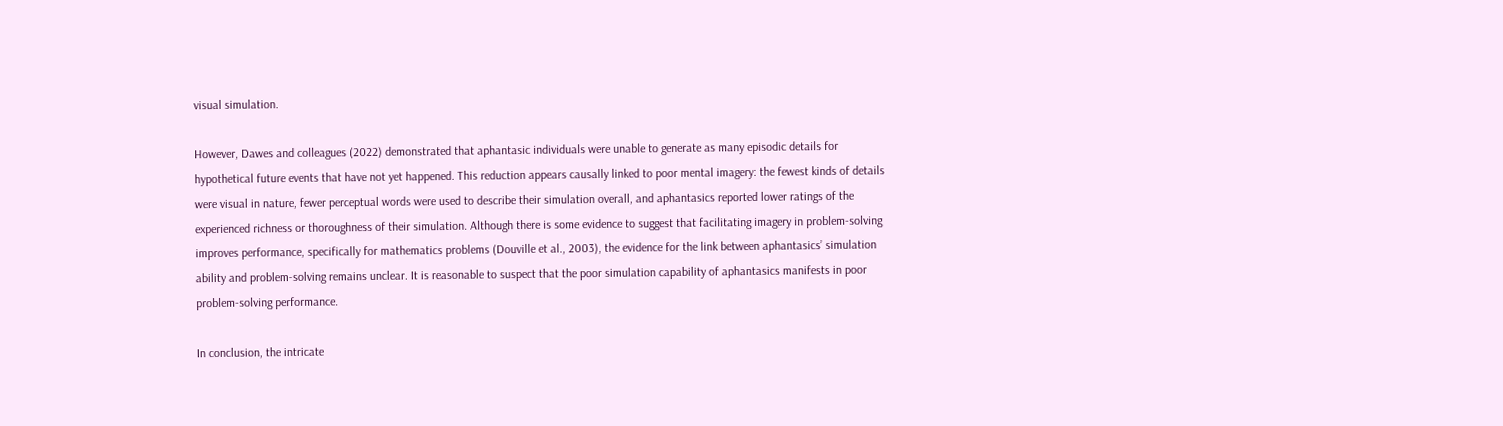visual simulation.

However, Dawes and colleagues (2022) demonstrated that aphantasic individuals were unable to generate as many episodic details for hypothetical future events that have not yet happened. This reduction appears causally linked to poor mental imagery: the fewest kinds of details were visual in nature, fewer perceptual words were used to describe their simulation overall, and aphantasics reported lower ratings of the experienced richness or thoroughness of their simulation. Although there is some evidence to suggest that facilitating imagery in problem-solving improves performance, specifically for mathematics problems (Douville et al., 2003), the evidence for the link between aphantasics’ simulation ability and problem-solving remains unclear. It is reasonable to suspect that the poor simulation capability of aphantasics manifests in poor problem-solving performance.

In conclusion, the intricate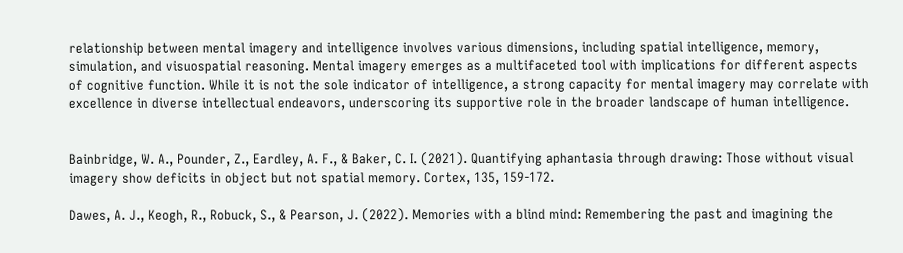relationship between mental imagery and intelligence involves various dimensions, including spatial intelligence, memory, simulation, and visuospatial reasoning. Mental imagery emerges as a multifaceted tool with implications for different aspects of cognitive function. While it is not the sole indicator of intelligence, a strong capacity for mental imagery may correlate with excellence in diverse intellectual endeavors, underscoring its supportive role in the broader landscape of human intelligence.


Bainbridge, W. A., Pounder, Z., Eardley, A. F., & Baker, C. I. (2021). Quantifying aphantasia through drawing: Those without visual imagery show deficits in object but not spatial memory. Cortex, 135, 159-172.

Dawes, A. J., Keogh, R., Robuck, S., & Pearson, J. (2022). Memories with a blind mind: Remembering the past and imagining the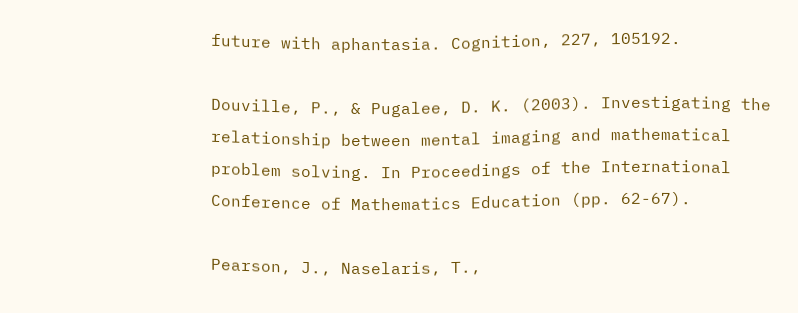future with aphantasia. Cognition, 227, 105192.

Douville, P., & Pugalee, D. K. (2003). Investigating the relationship between mental imaging and mathematical problem solving. In Proceedings of the International Conference of Mathematics Education (pp. 62-67).

Pearson, J., Naselaris, T.,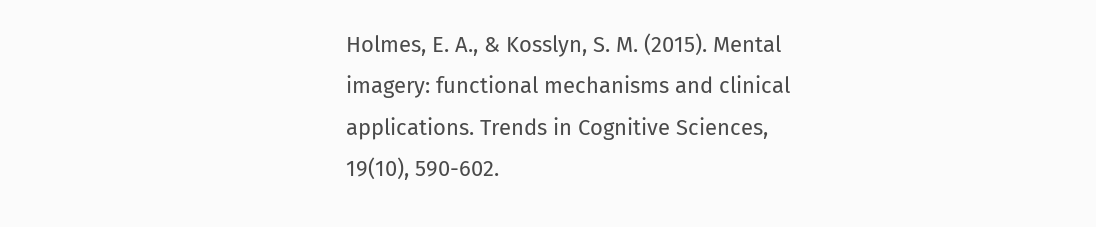Holmes, E. A., & Kosslyn, S. M. (2015). Mental imagery: functional mechanisms and clinical applications. Trends in Cognitive Sciences, 19(10), 590-602.